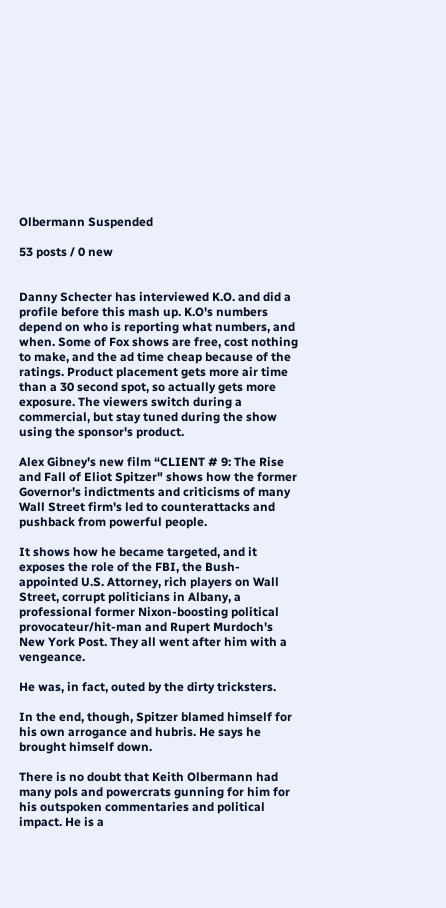Olbermann Suspended

53 posts / 0 new


Danny Schecter has interviewed K.O. and did a profile before this mash up. K.O's numbers depend on who is reporting what numbers, and when. Some of Fox shows are free, cost nothing to make, and the ad time cheap because of the ratings. Product placement gets more air time than a 30 second spot, so actually gets more exposure. The viewers switch during a commercial, but stay tuned during the show using the sponsor's product.

Alex Gibney's new film “CLIENT # 9: The Rise and Fall of Eliot Spitzer" shows how the former Governor's indictments and criticisms of many Wall Street firm's led to counterattacks and pushback from powerful people.

It shows how he became targeted, and it exposes the role of the FBI, the Bush-appointed U.S. Attorney, rich players on Wall Street, corrupt politicians in Albany, a professional former Nixon-boosting political provocateur/hit-man and Rupert Murdoch's New York Post. They all went after him with a vengeance.

He was, in fact, outed by the dirty tricksters.

In the end, though, Spitzer blamed himself for his own arrogance and hubris. He says he brought himself down.

There is no doubt that Keith Olbermann had many pols and powercrats gunning for him for his outspoken commentaries and political impact. He is a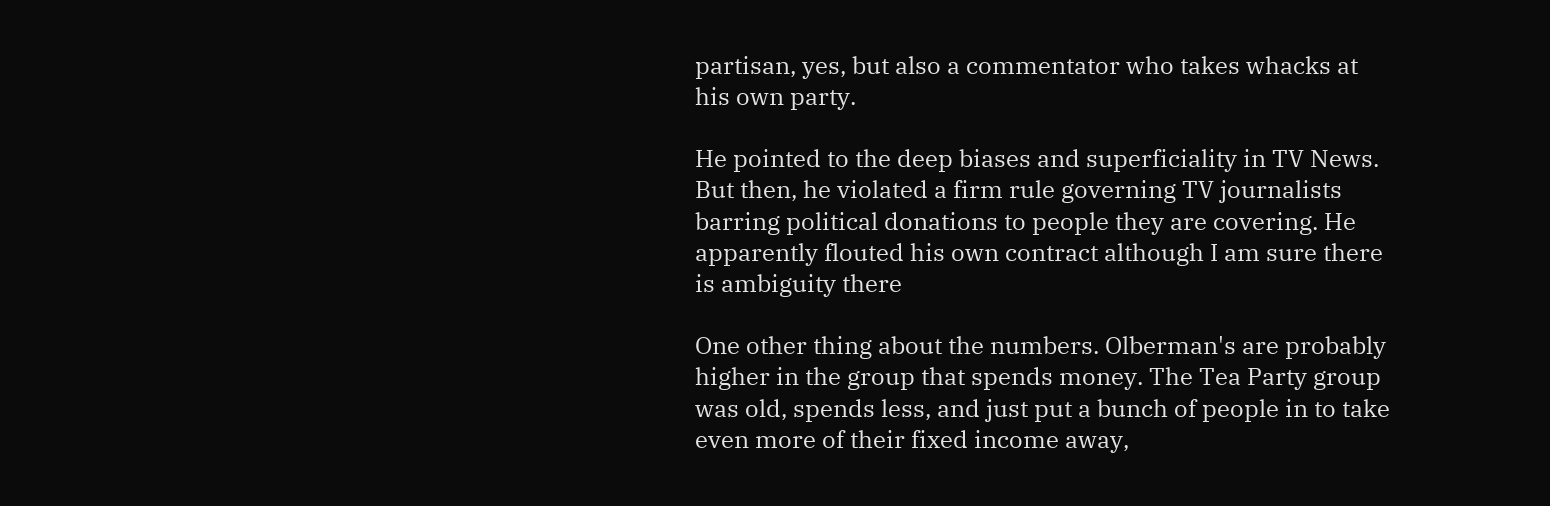partisan, yes, but also a commentator who takes whacks at his own party.

He pointed to the deep biases and superficiality in TV News. But then, he violated a firm rule governing TV journalists barring political donations to people they are covering. He apparently flouted his own contract although I am sure there is ambiguity there

One other thing about the numbers. Olberman's are probably higher in the group that spends money. The Tea Party group was old, spends less, and just put a bunch of people in to take even more of their fixed income away,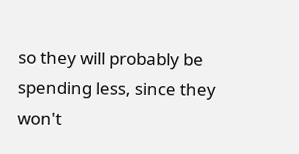so they will probably be spending less, since they won't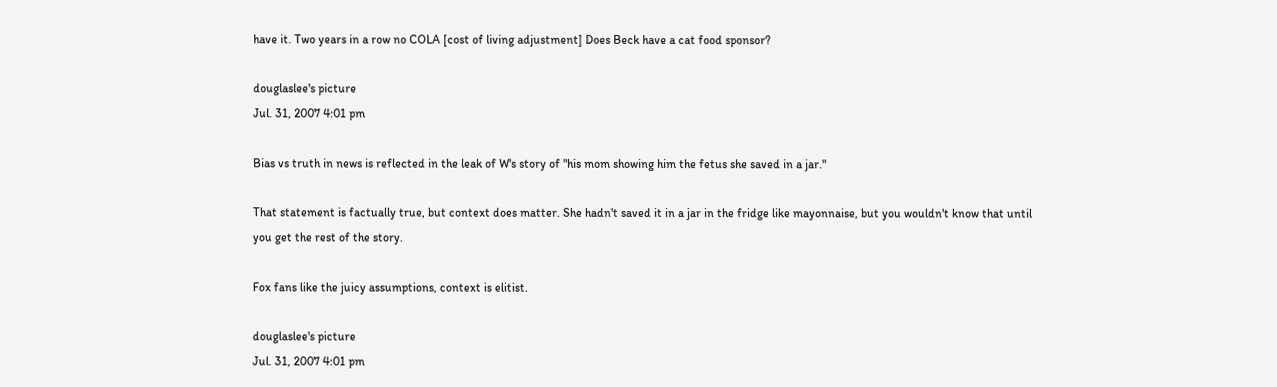have it. Two years in a row no COLA [cost of living adjustment] Does Beck have a cat food sponsor?

douglaslee's picture
Jul. 31, 2007 4:01 pm

Bias vs truth in news is reflected in the leak of W's story of "his mom showing him the fetus she saved in a jar."

That statement is factually true, but context does matter. She hadn't saved it in a jar in the fridge like mayonnaise, but you wouldn't know that until you get the rest of the story.

Fox fans like the juicy assumptions, context is elitist.

douglaslee's picture
Jul. 31, 2007 4:01 pm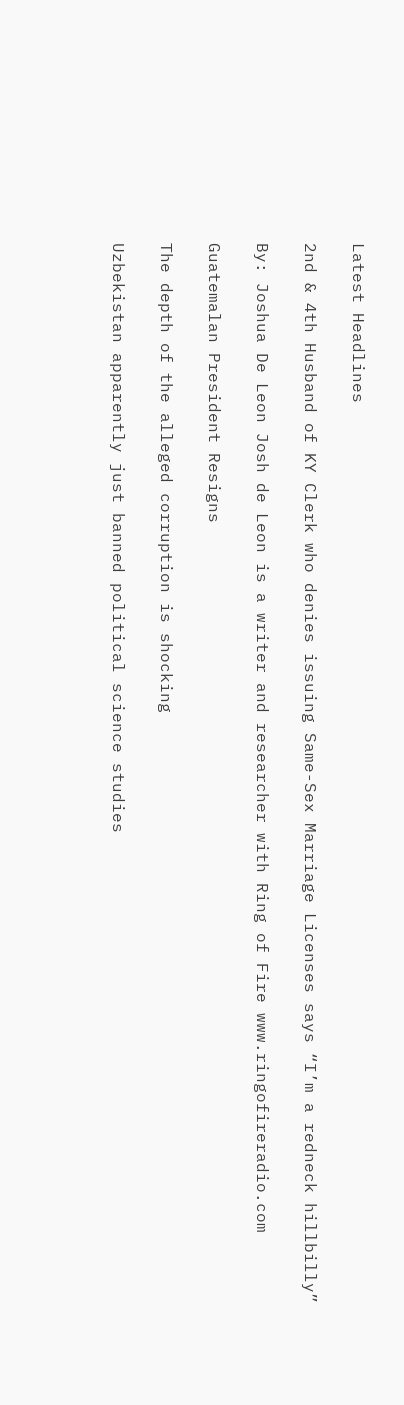Latest Headlines

2nd & 4th Husband of KY Clerk who denies issuing Same-Sex Marriage Licenses says “I’m a redneck hillbilly”

By: Joshua De Leon Josh de Leon is a writer and researcher with Ring of Fire www.ringofireradio.com

Guatemalan President Resigns

The depth of the alleged corruption is shocking

Uzbekistan apparently just banned political science studies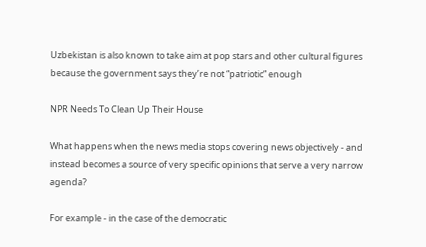Uzbekistan is also known to take aim at pop stars and other cultural figures because the government says they’re not “patriotic” enough

NPR Needs To Clean Up Their House

What happens when the news media stops covering news objectively - and instead becomes a source of very specific opinions that serve a very narrow agenda?

For example - in the case of the democratic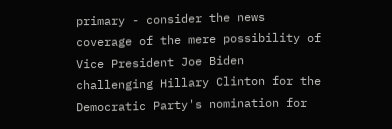primary - consider the news coverage of the mere possibility of Vice President Joe Biden challenging Hillary Clinton for the Democratic Party's nomination for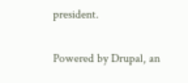president.

Powered by Drupal, an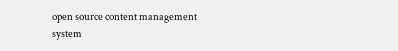open source content management system